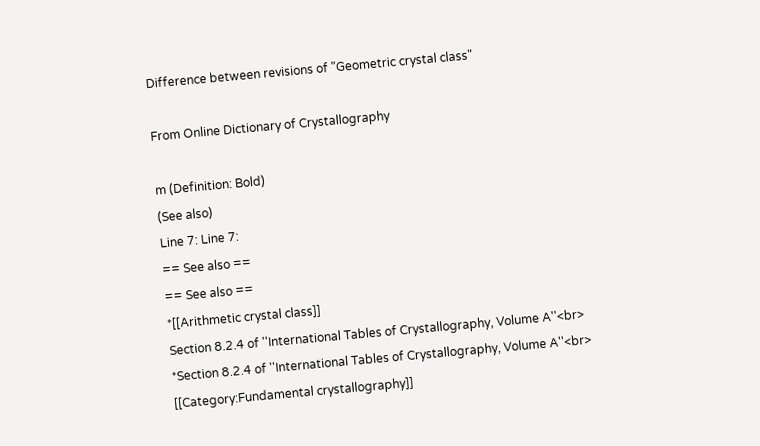Difference between revisions of "Geometric crystal class"

From Online Dictionary of Crystallography

m (Definition: Bold)
(See also)
Line 7: Line 7:
== See also ==
== See also ==
*[[Arithmetic crystal class]]
Section 8.2.4 of ''International Tables of Crystallography, Volume A''<br>
*Section 8.2.4 of ''International Tables of Crystallography, Volume A''<br>
[[Category:Fundamental crystallography]]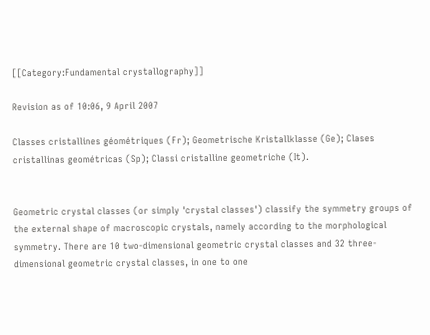[[Category:Fundamental crystallography]]

Revision as of 10:06, 9 April 2007

Classes cristallines géométriques (Fr); Geometrische Kristallklasse (Ge); Clases cristallinas geométricas (Sp); Classi cristalline geometriche (It).


Geometric crystal classes (or simply 'crystal classes') classify the symmetry groups of the external shape of macroscopic crystals, namely according to the morphological symmetry. There are 10 two-dimensional geometric crystal classes and 32 three-dimensional geometric crystal classes, in one to one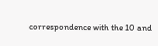correspondence with the 10 and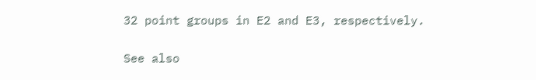32 point groups in E2 and E3, respectively.

See also